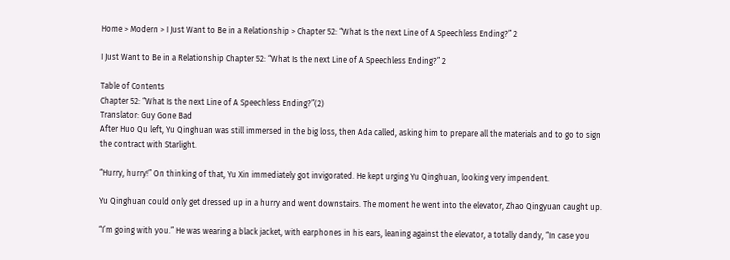Home > Modern > I Just Want to Be in a Relationship > Chapter 52: “What Is the next Line of A Speechless Ending?” 2

I Just Want to Be in a Relationship Chapter 52: “What Is the next Line of A Speechless Ending?” 2

Table of Contents
Chapter 52: “What Is the next Line of A Speechless Ending?”(2)
Translator: Guy Gone Bad
After Huo Qu left, Yu Qinghuan was still immersed in the big loss, then Ada called, asking him to prepare all the materials and to go to sign the contract with Starlight.

“Hurry, hurry!” On thinking of that, Yu Xin immediately got invigorated. He kept urging Yu Qinghuan, looking very impendent.

Yu Qinghuan could only get dressed up in a hurry and went downstairs. The moment he went into the elevator, Zhao Qingyuan caught up.

“I’m going with you.” He was wearing a black jacket, with earphones in his ears, leaning against the elevator, a totally dandy, “In case you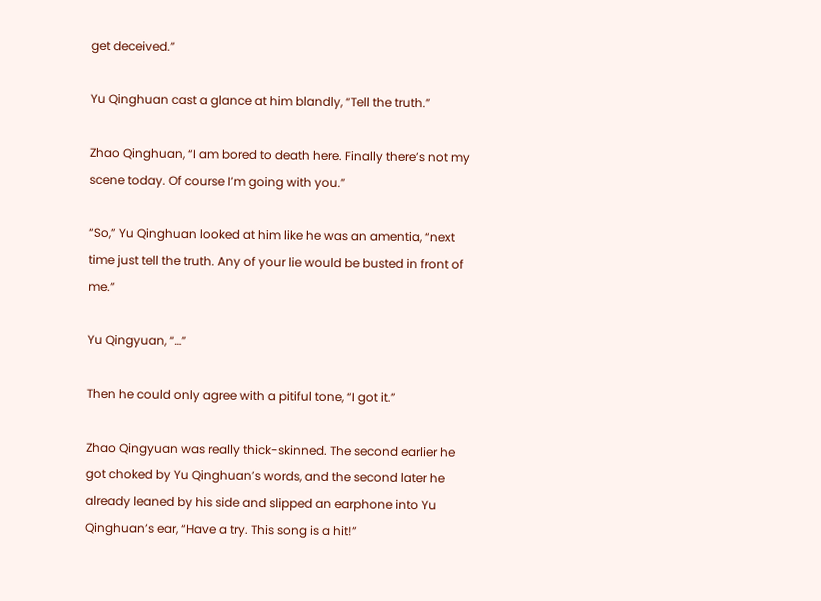get deceived.”

Yu Qinghuan cast a glance at him blandly, “Tell the truth.”

Zhao Qinghuan, “I am bored to death here. Finally there’s not my scene today. Of course I’m going with you.”

“So,” Yu Qinghuan looked at him like he was an amentia, “next time just tell the truth. Any of your lie would be busted in front of me.”

Yu Qingyuan, “…”

Then he could only agree with a pitiful tone, “I got it.”

Zhao Qingyuan was really thick-skinned. The second earlier he got choked by Yu Qinghuan’s words, and the second later he already leaned by his side and slipped an earphone into Yu Qinghuan’s ear, “Have a try. This song is a hit!”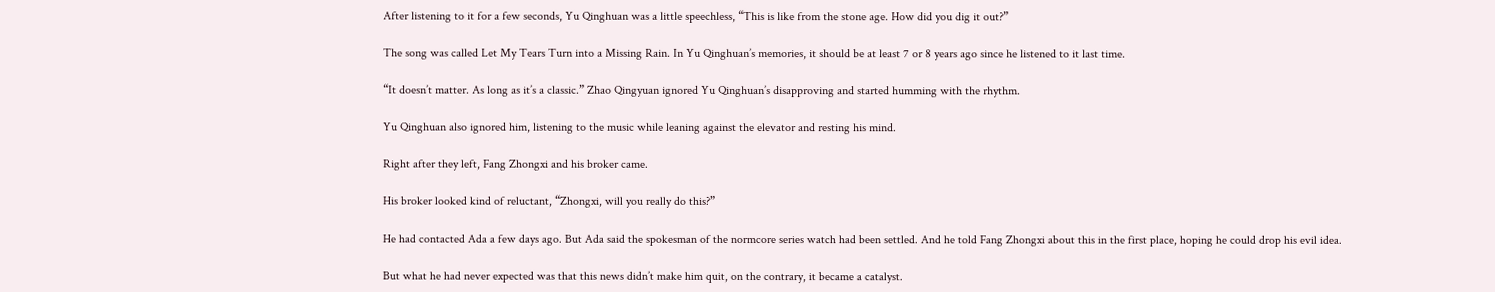After listening to it for a few seconds, Yu Qinghuan was a little speechless, “This is like from the stone age. How did you dig it out?”

The song was called Let My Tears Turn into a Missing Rain. In Yu Qinghuan’s memories, it should be at least 7 or 8 years ago since he listened to it last time.

“It doesn’t matter. As long as it’s a classic.” Zhao Qingyuan ignored Yu Qinghuan’s disapproving and started humming with the rhythm.

Yu Qinghuan also ignored him, listening to the music while leaning against the elevator and resting his mind.

Right after they left, Fang Zhongxi and his broker came.

His broker looked kind of reluctant, “Zhongxi, will you really do this?”

He had contacted Ada a few days ago. But Ada said the spokesman of the normcore series watch had been settled. And he told Fang Zhongxi about this in the first place, hoping he could drop his evil idea.

But what he had never expected was that this news didn’t make him quit, on the contrary, it became a catalyst.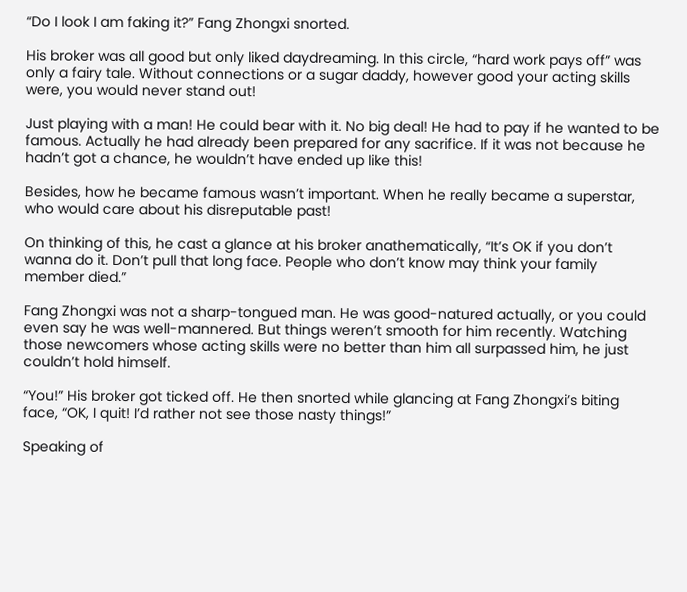“Do I look I am faking it?” Fang Zhongxi snorted.

His broker was all good but only liked daydreaming. In this circle, “hard work pays off” was only a fairy tale. Without connections or a sugar daddy, however good your acting skills were, you would never stand out!

Just playing with a man! He could bear with it. No big deal! He had to pay if he wanted to be famous. Actually he had already been prepared for any sacrifice. If it was not because he hadn’t got a chance, he wouldn’t have ended up like this!

Besides, how he became famous wasn’t important. When he really became a superstar, who would care about his disreputable past!

On thinking of this, he cast a glance at his broker anathematically, “It’s OK if you don’t wanna do it. Don’t pull that long face. People who don’t know may think your family member died.”

Fang Zhongxi was not a sharp-tongued man. He was good-natured actually, or you could even say he was well-mannered. But things weren’t smooth for him recently. Watching those newcomers whose acting skills were no better than him all surpassed him, he just couldn’t hold himself.

“You!” His broker got ticked off. He then snorted while glancing at Fang Zhongxi’s biting face, “OK, I quit! I’d rather not see those nasty things!”

Speaking of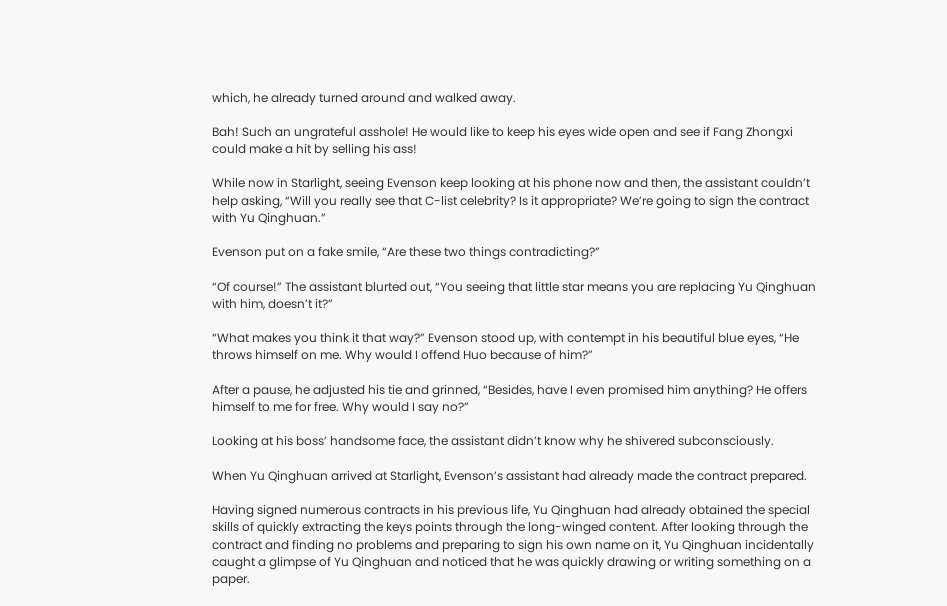which, he already turned around and walked away.

Bah! Such an ungrateful asshole! He would like to keep his eyes wide open and see if Fang Zhongxi could make a hit by selling his ass!

While now in Starlight, seeing Evenson keep looking at his phone now and then, the assistant couldn’t help asking, “Will you really see that C-list celebrity? Is it appropriate? We’re going to sign the contract with Yu Qinghuan.”

Evenson put on a fake smile, “Are these two things contradicting?”

“Of course!” The assistant blurted out, “You seeing that little star means you are replacing Yu Qinghuan with him, doesn’t it?”

“What makes you think it that way?” Evenson stood up, with contempt in his beautiful blue eyes, “He throws himself on me. Why would I offend Huo because of him?”

After a pause, he adjusted his tie and grinned, “Besides, have I even promised him anything? He offers himself to me for free. Why would I say no?”

Looking at his boss’ handsome face, the assistant didn’t know why he shivered subconsciously.

When Yu Qinghuan arrived at Starlight, Evenson’s assistant had already made the contract prepared.

Having signed numerous contracts in his previous life, Yu Qinghuan had already obtained the special skills of quickly extracting the keys points through the long-winged content. After looking through the contract and finding no problems and preparing to sign his own name on it, Yu Qinghuan incidentally caught a glimpse of Yu Qinghuan and noticed that he was quickly drawing or writing something on a paper.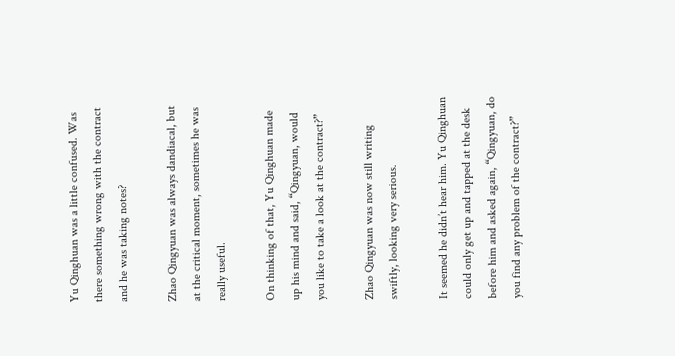Yu Qinghuan was a little confused. Was there something wrong with the contract and he was taking notes?

Zhao Qingyuan was always dandiacal, but at the critical moment, sometimes he was really useful.

On thinking of that, Yu Qinghuan made up his mind and said, “Qingyuan, would you like to take a look at the contract?”

Zhao Qingyuan was now still writing swiftly, looking very serious.

It seemed he didn’t hear him. Yu Qinghuan could only get up and tapped at the desk before him and asked again, “Qingyuan, do you find any problem of the contract?”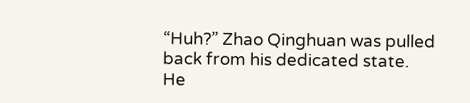“Huh?” Zhao Qinghuan was pulled back from his dedicated state. He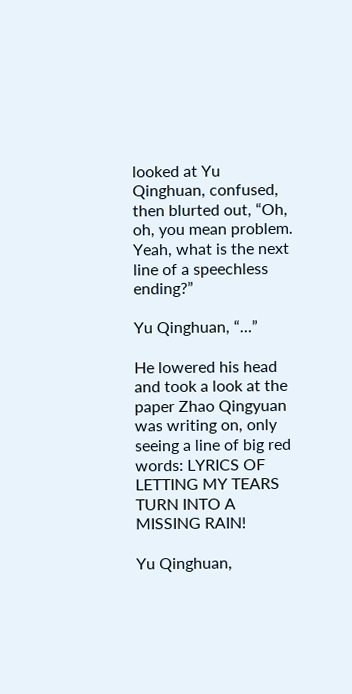looked at Yu Qinghuan, confused, then blurted out, “Oh, oh, you mean problem. Yeah, what is the next line of a speechless ending?”

Yu Qinghuan, “…”

He lowered his head and took a look at the paper Zhao Qingyuan was writing on, only seeing a line of big red words: LYRICS OF LETTING MY TEARS TURN INTO A MISSING RAIN!

Yu Qinghuan,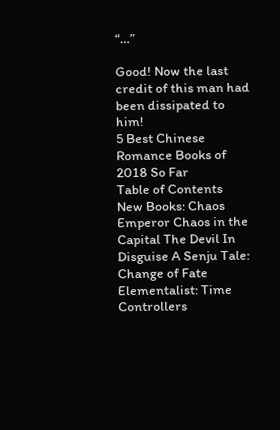“…”

Good! Now the last credit of this man had been dissipated to him!
5 Best Chinese Romance Books of 2018 So Far
Table of Contents
New Books: Chaos Emperor Chaos in the Capital The Devil In Disguise A Senju Tale: Change of Fate Elementalist: Time Controllers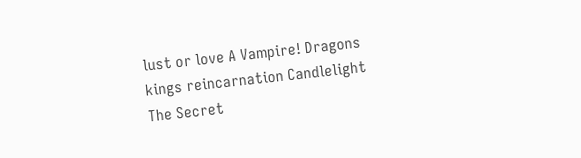lust or love A Vampire! Dragons kings reincarnation Candlelight The Secret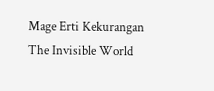Mage Erti Kekurangan The Invisible World